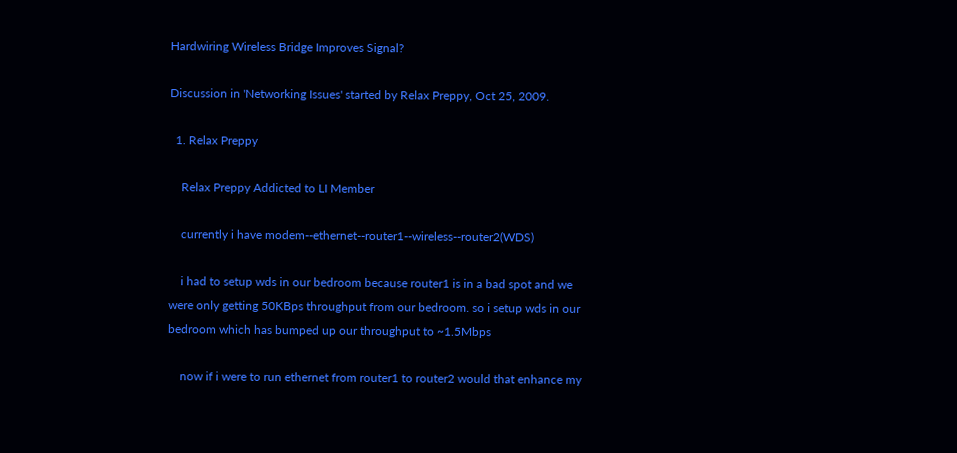Hardwiring Wireless Bridge Improves Signal?

Discussion in 'Networking Issues' started by Relax Preppy, Oct 25, 2009.

  1. Relax Preppy

    Relax Preppy Addicted to LI Member

    currently i have modem--ethernet--router1--wireless--router2(WDS)

    i had to setup wds in our bedroom because router1 is in a bad spot and we were only getting 50KBps throughput from our bedroom. so i setup wds in our bedroom which has bumped up our throughput to ~1.5Mbps

    now if i were to run ethernet from router1 to router2 would that enhance my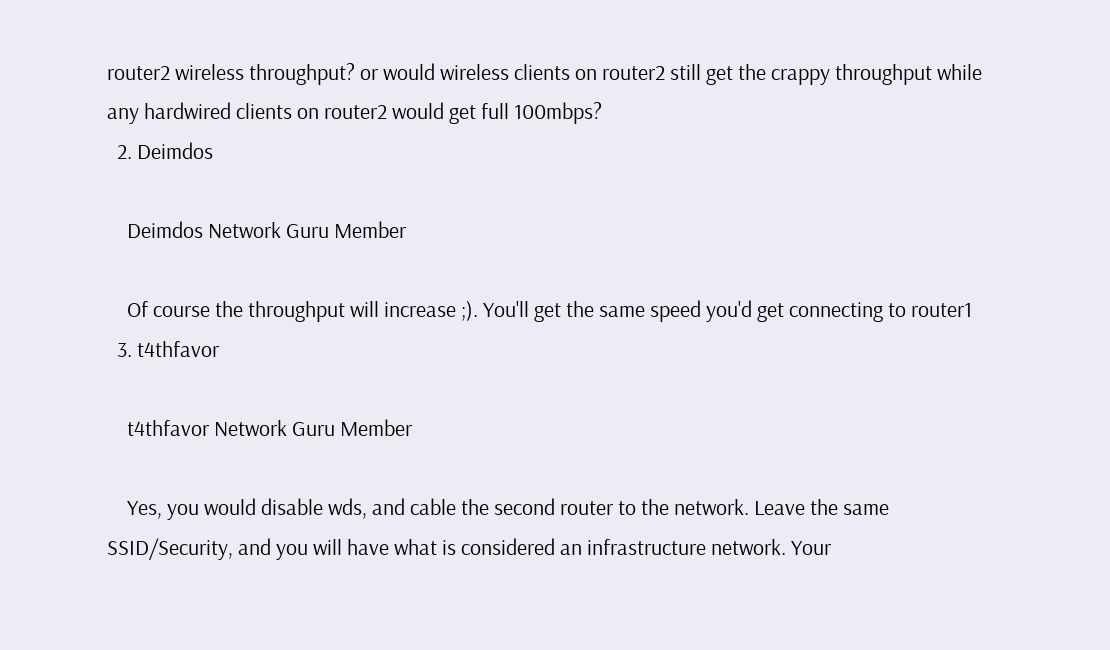router2 wireless throughput? or would wireless clients on router2 still get the crappy throughput while any hardwired clients on router2 would get full 100mbps?
  2. Deimdos

    Deimdos Network Guru Member

    Of course the throughput will increase ;). You'll get the same speed you'd get connecting to router1
  3. t4thfavor

    t4thfavor Network Guru Member

    Yes, you would disable wds, and cable the second router to the network. Leave the same SSID/Security, and you will have what is considered an infrastructure network. Your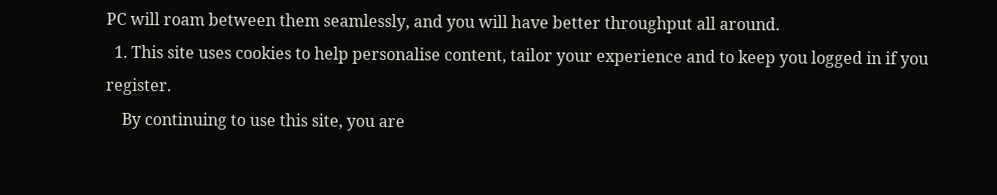PC will roam between them seamlessly, and you will have better throughput all around.
  1. This site uses cookies to help personalise content, tailor your experience and to keep you logged in if you register.
    By continuing to use this site, you are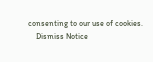consenting to our use of cookies.
    Dismiss Notice